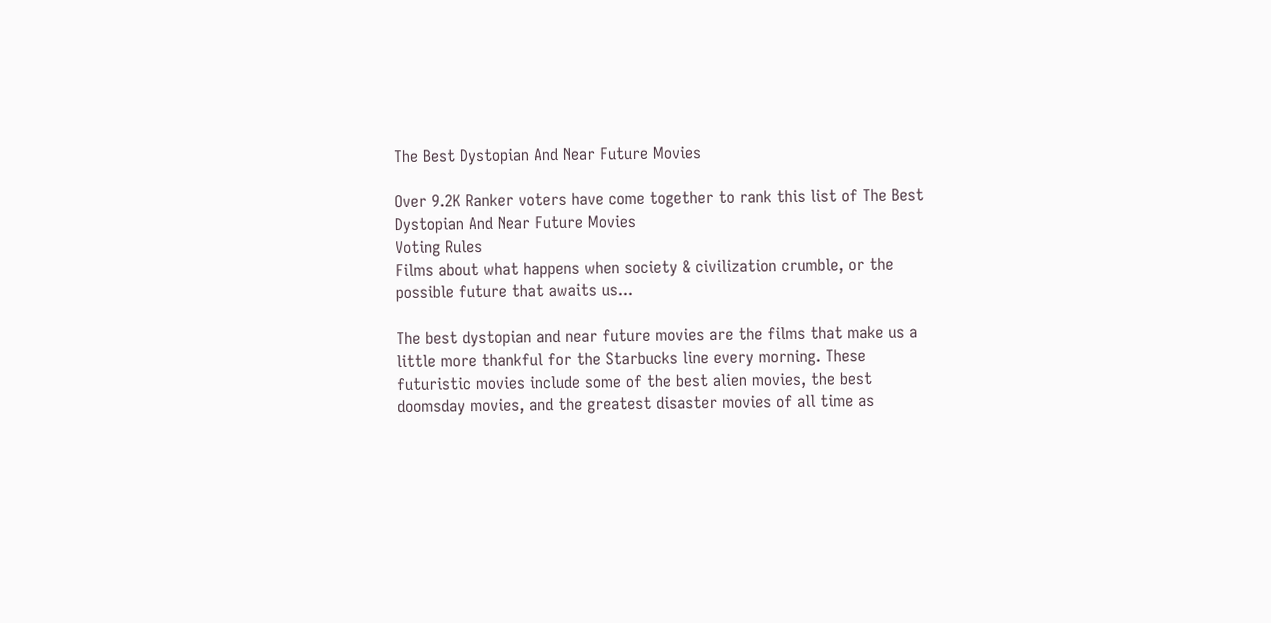The Best Dystopian And Near Future Movies

Over 9.2K Ranker voters have come together to rank this list of The Best Dystopian And Near Future Movies
Voting Rules
Films about what happens when society & civilization crumble, or the possible future that awaits us...

The best dystopian and near future movies are the films that make us a little more thankful for the Starbucks line every morning. These futuristic movies include some of the best alien movies, the best doomsday movies, and the greatest disaster movies of all time as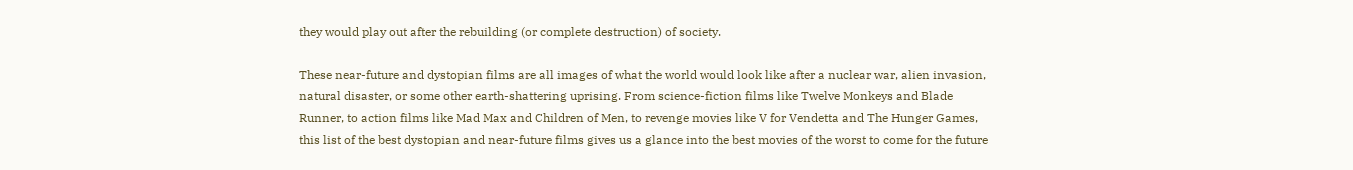they would play out after the rebuilding (or complete destruction) of society.

These near-future and dystopian films are all images of what the world would look like after a nuclear war, alien invasion, natural disaster, or some other earth-shattering uprising. From science-fiction films like Twelve Monkeys and Blade Runner, to action films like Mad Max and Children of Men, to revenge movies like V for Vendetta and The Hunger Games, this list of the best dystopian and near-future films gives us a glance into the best movies of the worst to come for the future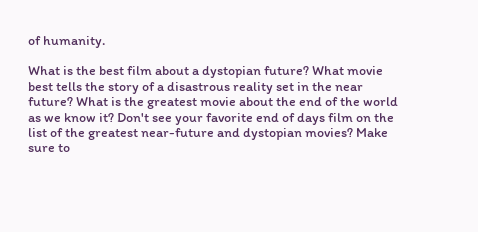of humanity.

What is the best film about a dystopian future? What movie best tells the story of a disastrous reality set in the near future? What is the greatest movie about the end of the world as we know it? Don't see your favorite end of days film on the list of the greatest near-future and dystopian movies? Make sure to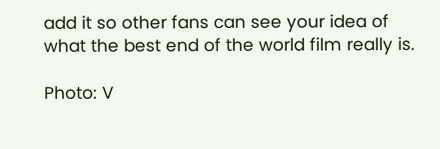add it so other fans can see your idea of what the best end of the world film really is.

Photo: V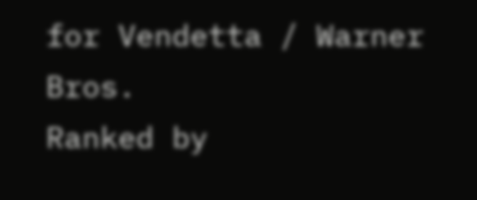for Vendetta / Warner Bros.
Ranked by